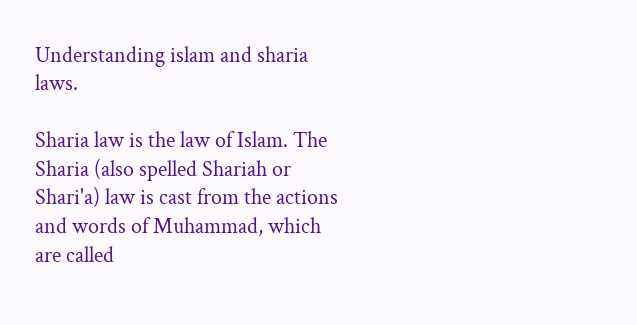Understanding islam and sharia laws.

Sharia law is the law of Islam. The Sharia (also spelled Shariah or Shari'a) law is cast from the actions and words of Muhammad, which are called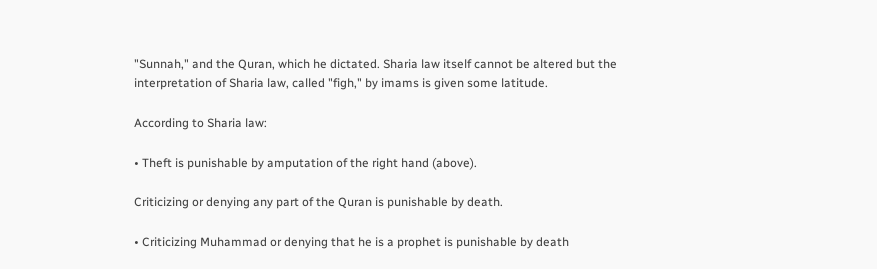"Sunnah," and the Quran, which he dictated. Sharia law itself cannot be altered but the interpretation of Sharia law, called "figh," by imams is given some latitude.

According to Sharia law:

• Theft is punishable by amputation of the right hand (above).

Criticizing or denying any part of the Quran is punishable by death.

• Criticizing Muhammad or denying that he is a prophet is punishable by death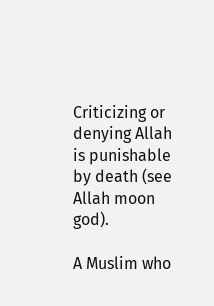Criticizing or denying Allah is punishable by death (see Allah moon god).

A Muslim who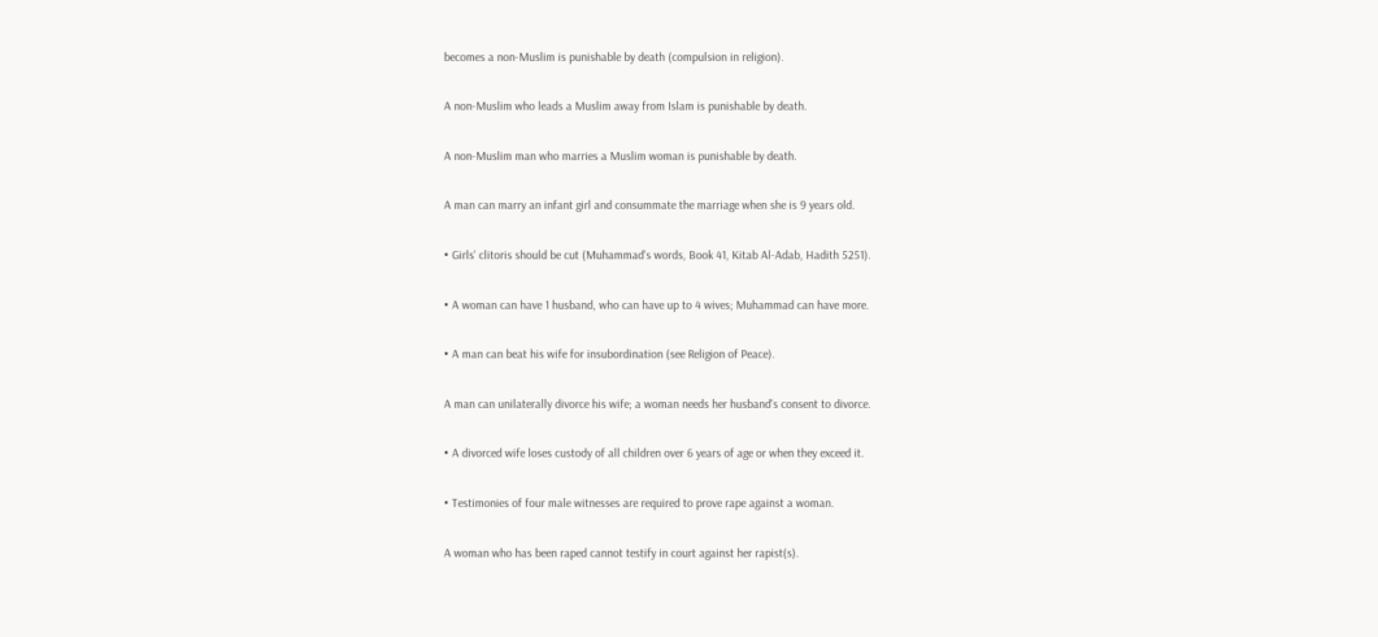becomes a non-Muslim is punishable by death (compulsion in religion).

A non-Muslim who leads a Muslim away from Islam is punishable by death.

A non-Muslim man who marries a Muslim woman is punishable by death.

A man can marry an infant girl and consummate the marriage when she is 9 years old.

• Girls' clitoris should be cut (Muhammad's words, Book 41, Kitab Al-Adab, Hadith 5251).

• A woman can have 1 husband, who can have up to 4 wives; Muhammad can have more.

• A man can beat his wife for insubordination (see Religion of Peace).

A man can unilaterally divorce his wife; a woman needs her husband's consent to divorce.

• A divorced wife loses custody of all children over 6 years of age or when they exceed it.

• Testimonies of four male witnesses are required to prove rape against a woman.

A woman who has been raped cannot testify in court against her rapist(s).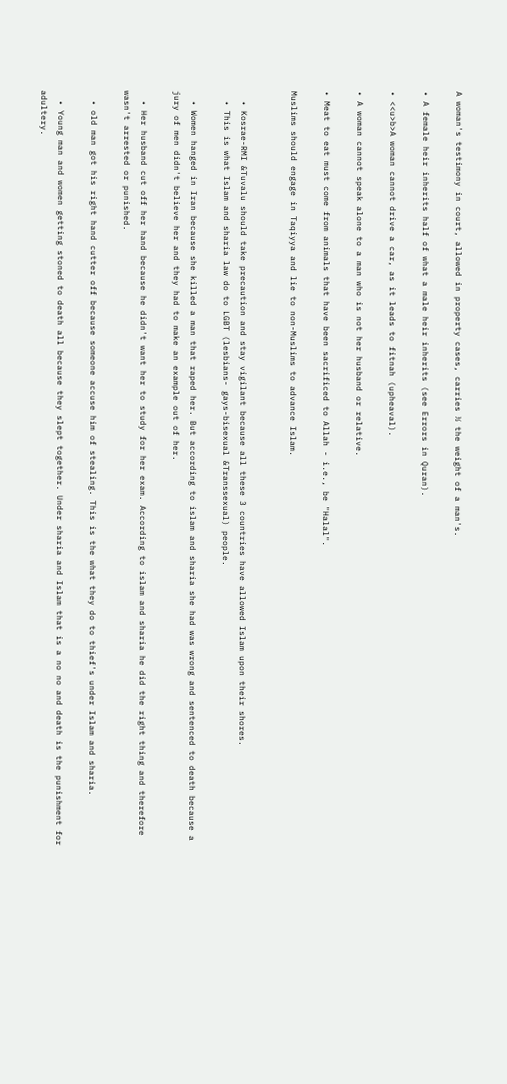A woman's testimony in court, allowed in property cases, carries ½ the weight of a man's.

• A female heir inherits half of what a male heir inherits (see Errors in Quran).

• <<u>b>A woman cannot drive a car, as it leads to fitnah (upheaval).

• A woman cannot speak alone to a man who is not her husband or relative.

• Meat to eat must come from animals that have been sacrificed to Allah - i.e., be "Halal".

Muslims should engage in Taqiyya and lie to non-Muslims to advance Islam.


  • Kosrae-RMI &Tuvalu should take precaution and stay vigilant because all these 3 countries have allowed Islam upon their shores.
  • This is what Islam and sharia law do to LGBT (lesbians- gays-bisexual &Transsexual) people.

  • Women hanged in Iran because she killed a man that raped her. But according to islam and sharia she had was wrong and sentenced to death because a jury of men didn't believe her and they had to make an example out of her.

  • Her husband cut off her hand because he didn't want her to study for her exam. According to islam and sharia he did the right thing and therefore wasn't arrested or punished.

  • old man got his right hand cutter off because someone accuse him of stealing. This is the what they do to thief's under Islam and sharia.

  • Young man and women getting stoned to death all because they slept together. Under sharia and Islam that is a no no and death is the punishment for adultery.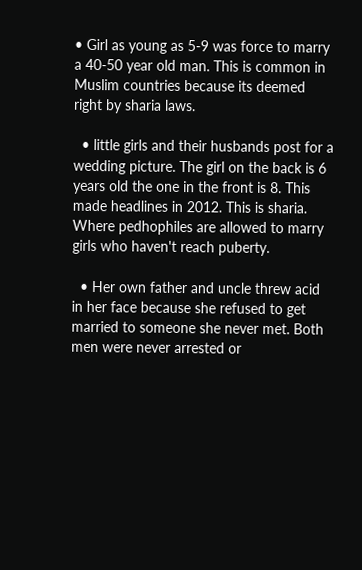• Girl as young as 5-9 was force to marry a 40-50 year old man. This is common in Muslim countries because its deemed right by sharia laws.

  • little girls and their husbands post for a wedding picture. The girl on the back is 6 years old the one in the front is 8. This made headlines in 2012. This is sharia. Where pedhophiles are allowed to marry girls who haven't reach puberty.

  • Her own father and uncle threw acid in her face because she refused to get married to someone she never met. Both men were never arrested or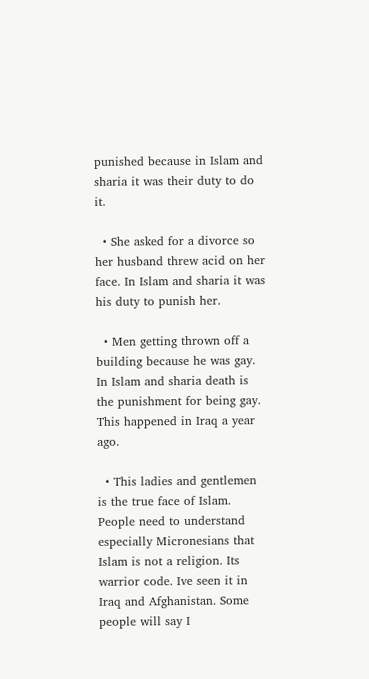punished because in Islam and sharia it was their duty to do it.

  • She asked for a divorce so her husband threw acid on her face. In Islam and sharia it was his duty to punish her.

  • Men getting thrown off a building because he was gay. In Islam and sharia death is the punishment for being gay. This happened in Iraq a year ago.

  • This ladies and gentlemen is the true face of Islam. People need to understand especially Micronesians that Islam is not a religion. Its warrior code. Ive seen it in Iraq and Afghanistan. Some people will say I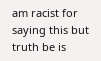am racist for saying this but truth be is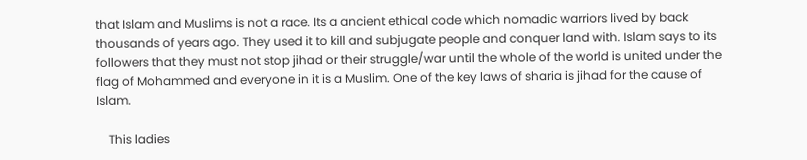that Islam and Muslims is not a race. Its a ancient ethical code which nomadic warriors lived by back thousands of years ago. They used it to kill and subjugate people and conquer land with. Islam says to its followers that they must not stop jihad or their struggle/war until the whole of the world is united under the flag of Mohammed and everyone in it is a Muslim. One of the key laws of sharia is jihad for the cause of Islam.

    This ladies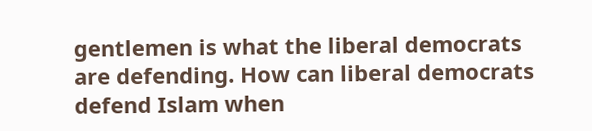gentlemen is what the liberal democrats are defending. How can liberal democrats defend Islam when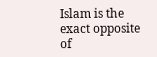Islam is the exact opposite of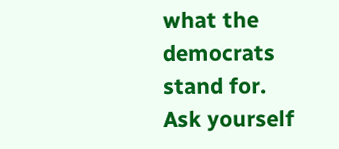what the democrats stand for. Ask yourself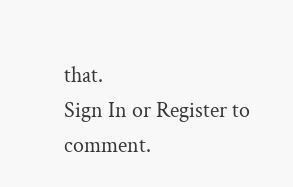that.
Sign In or Register to comment.